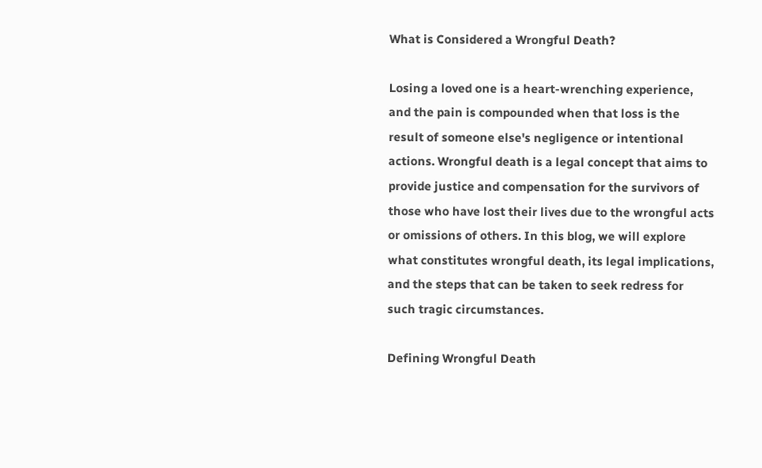What is Considered a Wrongful Death?

Losing a loved one is a heart-wrenching experience, and the pain is compounded when that loss is the result of someone else's negligence or intentional actions. Wrongful death is a legal concept that aims to provide justice and compensation for the survivors of those who have lost their lives due to the wrongful acts or omissions of others. In this blog, we will explore what constitutes wrongful death, its legal implications, and the steps that can be taken to seek redress for such tragic circumstances.

Defining Wrongful Death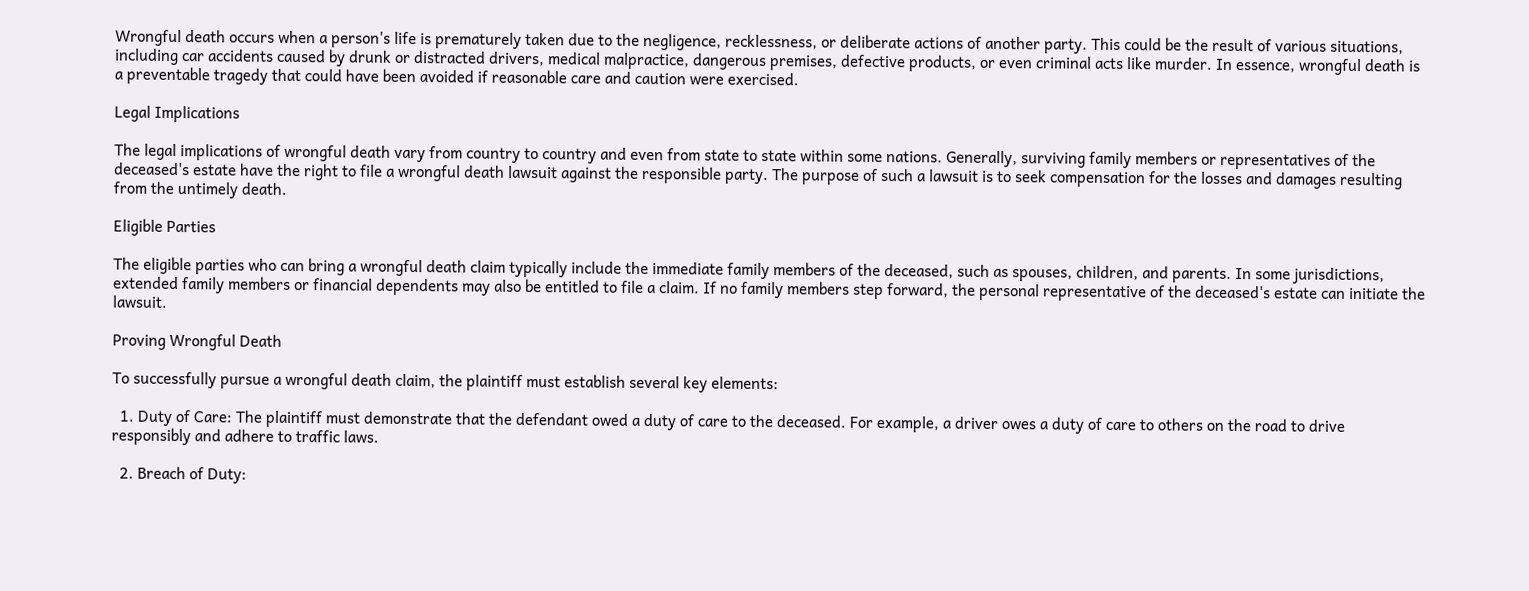Wrongful death occurs when a person's life is prematurely taken due to the negligence, recklessness, or deliberate actions of another party. This could be the result of various situations, including car accidents caused by drunk or distracted drivers, medical malpractice, dangerous premises, defective products, or even criminal acts like murder. In essence, wrongful death is a preventable tragedy that could have been avoided if reasonable care and caution were exercised.

Legal Implications

The legal implications of wrongful death vary from country to country and even from state to state within some nations. Generally, surviving family members or representatives of the deceased's estate have the right to file a wrongful death lawsuit against the responsible party. The purpose of such a lawsuit is to seek compensation for the losses and damages resulting from the untimely death.

Eligible Parties

The eligible parties who can bring a wrongful death claim typically include the immediate family members of the deceased, such as spouses, children, and parents. In some jurisdictions, extended family members or financial dependents may also be entitled to file a claim. If no family members step forward, the personal representative of the deceased's estate can initiate the lawsuit.

Proving Wrongful Death

To successfully pursue a wrongful death claim, the plaintiff must establish several key elements:

  1. Duty of Care: The plaintiff must demonstrate that the defendant owed a duty of care to the deceased. For example, a driver owes a duty of care to others on the road to drive responsibly and adhere to traffic laws.

  2. Breach of Duty: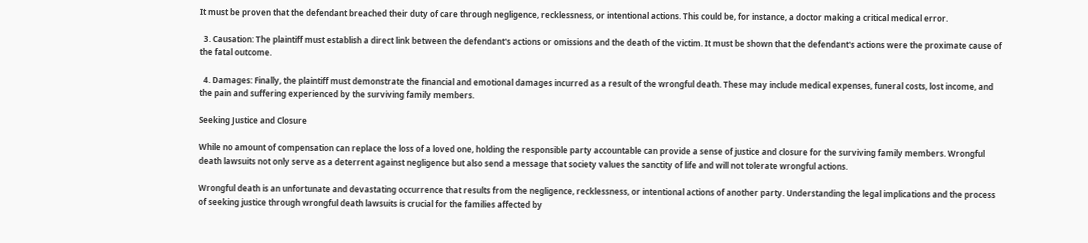It must be proven that the defendant breached their duty of care through negligence, recklessness, or intentional actions. This could be, for instance, a doctor making a critical medical error.

  3. Causation: The plaintiff must establish a direct link between the defendant's actions or omissions and the death of the victim. It must be shown that the defendant's actions were the proximate cause of the fatal outcome.

  4. Damages: Finally, the plaintiff must demonstrate the financial and emotional damages incurred as a result of the wrongful death. These may include medical expenses, funeral costs, lost income, and the pain and suffering experienced by the surviving family members.

Seeking Justice and Closure

While no amount of compensation can replace the loss of a loved one, holding the responsible party accountable can provide a sense of justice and closure for the surviving family members. Wrongful death lawsuits not only serve as a deterrent against negligence but also send a message that society values the sanctity of life and will not tolerate wrongful actions.

Wrongful death is an unfortunate and devastating occurrence that results from the negligence, recklessness, or intentional actions of another party. Understanding the legal implications and the process of seeking justice through wrongful death lawsuits is crucial for the families affected by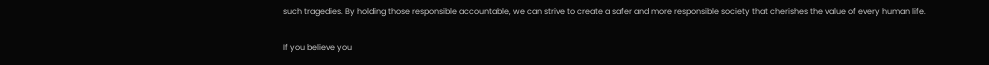such tragedies. By holding those responsible accountable, we can strive to create a safer and more responsible society that cherishes the value of every human life.

If you believe you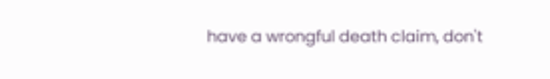have a wrongful death claim, don't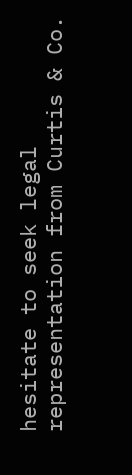hesitate to seek legal representation from Curtis & Co.